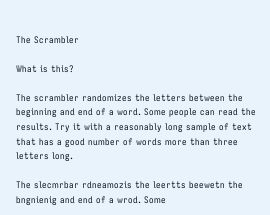The Scrambler

What is this?

The scrambler randomizes the letters between the beginning and end of a word. Some people can read the results. Try it with a reasonably long sample of text that has a good number of words more than three letters long.

The slecmrbar rdneamozis the leertts beewetn the bngnienig and end of a wrod. Some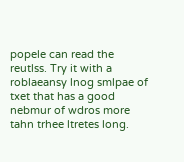popele can read the reutlss. Try it with a roblaeansy lnog smlpae of txet that has a good nebmur of wdros more tahn trhee ltretes long.